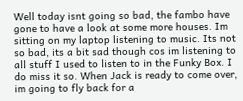Well today isnt going so bad, the fambo have gone to have a look at some more houses. Im sitting on my laptop listening to music. Its not so bad, its a bit sad though cos im listening to all stuff I used to listen to in the Funky Box. I do miss it so. When Jack is ready to come over, im going to fly back for a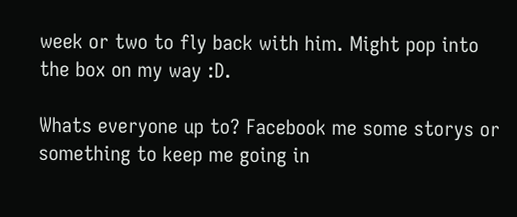week or two to fly back with him. Might pop into the box on my way :D.

Whats everyone up to? Facebook me some storys or something to keep me going in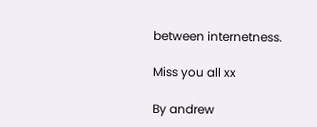between internetness.

Miss you all xx

By andrew